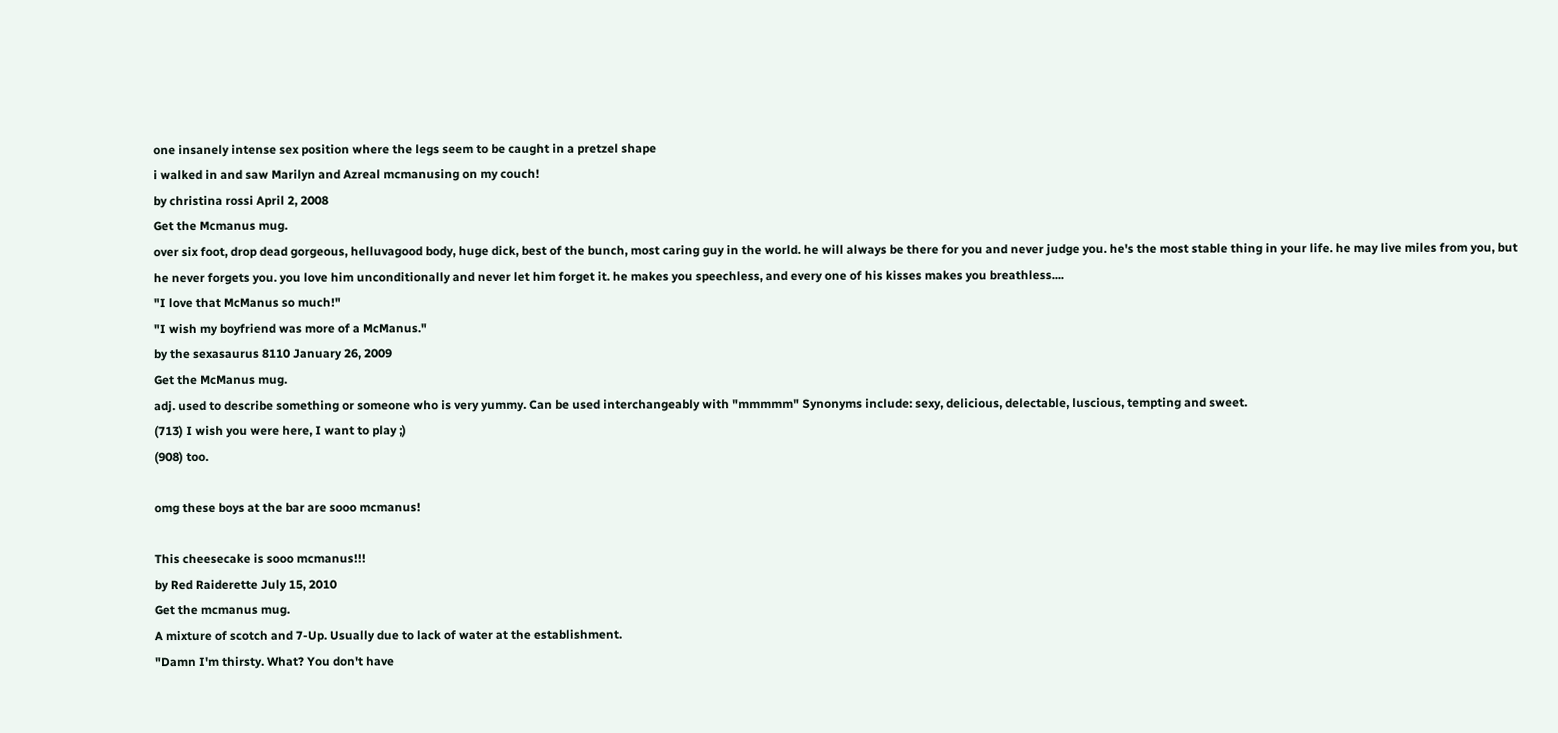one insanely intense sex position where the legs seem to be caught in a pretzel shape
i walked in and saw Marilyn and Azreal mcmanusing on my couch!
by christina rossi April 2, 2008
Get the Mcmanus mug.
over six foot, drop dead gorgeous, helluvagood body, huge dick, best of the bunch, most caring guy in the world. he will always be there for you and never judge you. he's the most stable thing in your life. he may live miles from you, but he never forgets you. you love him unconditionally and never let him forget it. he makes you speechless, and every one of his kisses makes you breathless....
"I love that McManus so much!"
"I wish my boyfriend was more of a McManus."
by the sexasaurus 8110 January 26, 2009
Get the McManus mug.
adj. used to describe something or someone who is very yummy. Can be used interchangeably with "mmmmm" Synonyms include: sexy, delicious, delectable, luscious, tempting and sweet.
(713) I wish you were here, I want to play ;)
(908) too.

omg these boys at the bar are sooo mcmanus!

This cheesecake is sooo mcmanus!!!
by Red Raiderette July 15, 2010
Get the mcmanus mug.
A mixture of scotch and 7-Up. Usually due to lack of water at the establishment.
"Damn I'm thirsty. What? You don't have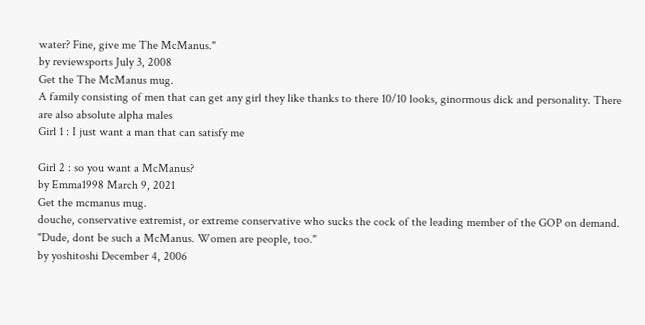water? Fine, give me The McManus."
by reviewsports July 3, 2008
Get the The McManus mug.
A family consisting of men that can get any girl they like thanks to there 10/10 looks, ginormous dick and personality. There are also absolute alpha males
Girl 1 : I just want a man that can satisfy me

Girl 2 : so you want a McManus?
by Emma1998 March 9, 2021
Get the mcmanus mug.
douche, conservative extremist, or extreme conservative who sucks the cock of the leading member of the GOP on demand.
"Dude, dont be such a McManus. Women are people, too."
by yoshitoshi December 4, 2006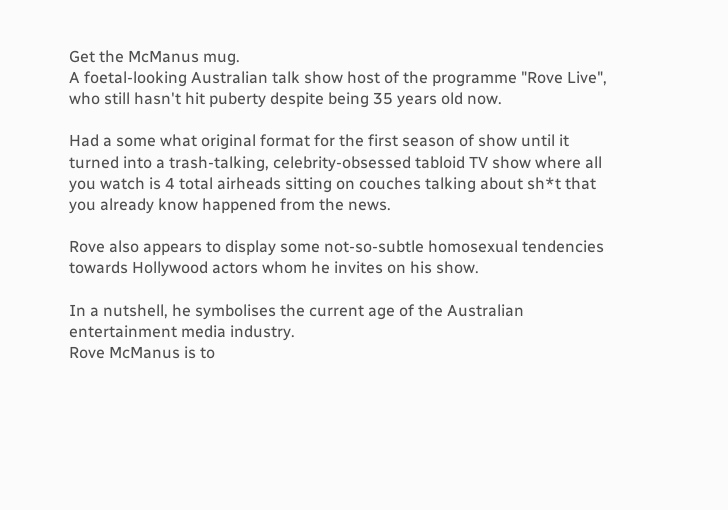Get the McManus mug.
A foetal-looking Australian talk show host of the programme "Rove Live", who still hasn't hit puberty despite being 35 years old now.

Had a some what original format for the first season of show until it turned into a trash-talking, celebrity-obsessed tabloid TV show where all you watch is 4 total airheads sitting on couches talking about sh*t that you already know happened from the news.

Rove also appears to display some not-so-subtle homosexual tendencies towards Hollywood actors whom he invites on his show.

In a nutshell, he symbolises the current age of the Australian entertainment media industry.
Rove McManus is to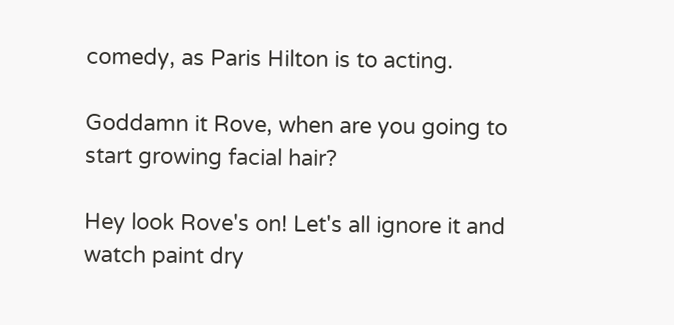comedy, as Paris Hilton is to acting.

Goddamn it Rove, when are you going to start growing facial hair?

Hey look Rove's on! Let's all ignore it and watch paint dry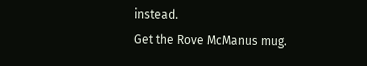instead.
Get the Rove McManus mug.